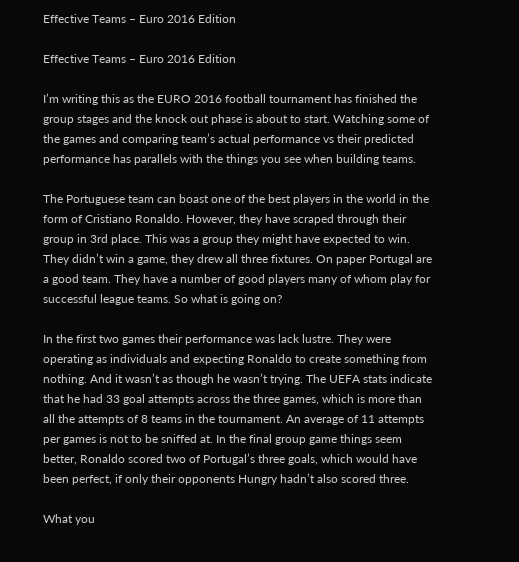Effective Teams – Euro 2016 Edition

Effective Teams – Euro 2016 Edition

I’m writing this as the EURO 2016 football tournament has finished the group stages and the knock out phase is about to start. Watching some of the games and comparing team’s actual performance vs their predicted performance has parallels with the things you see when building teams.

The Portuguese team can boast one of the best players in the world in the form of Cristiano Ronaldo. However, they have scraped through their group in 3rd place. This was a group they might have expected to win. They didn’t win a game, they drew all three fixtures. On paper Portugal are a good team. They have a number of good players many of whom play for successful league teams. So what is going on?

In the first two games their performance was lack lustre. They were operating as individuals and expecting Ronaldo to create something from nothing. And it wasn’t as though he wasn’t trying. The UEFA stats indicate that he had 33 goal attempts across the three games, which is more than all the attempts of 8 teams in the tournament. An average of 11 attempts per games is not to be sniffed at. In the final group game things seem better, Ronaldo scored two of Portugal’s three goals, which would have been perfect, if only their opponents Hungry hadn’t also scored three.

What you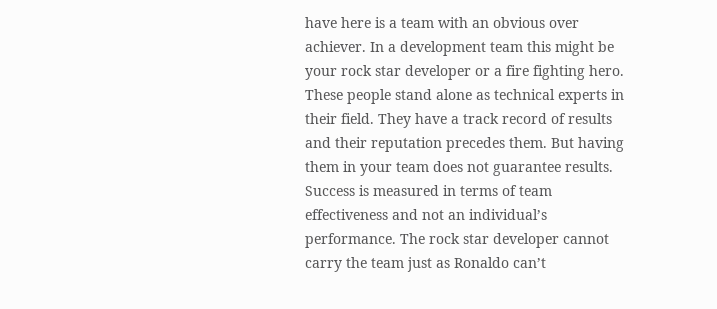have here is a team with an obvious over achiever. In a development team this might be your rock star developer or a fire fighting hero. These people stand alone as technical experts in their field. They have a track record of results and their reputation precedes them. But having them in your team does not guarantee results. Success is measured in terms of team effectiveness and not an individual’s performance. The rock star developer cannot carry the team just as Ronaldo can’t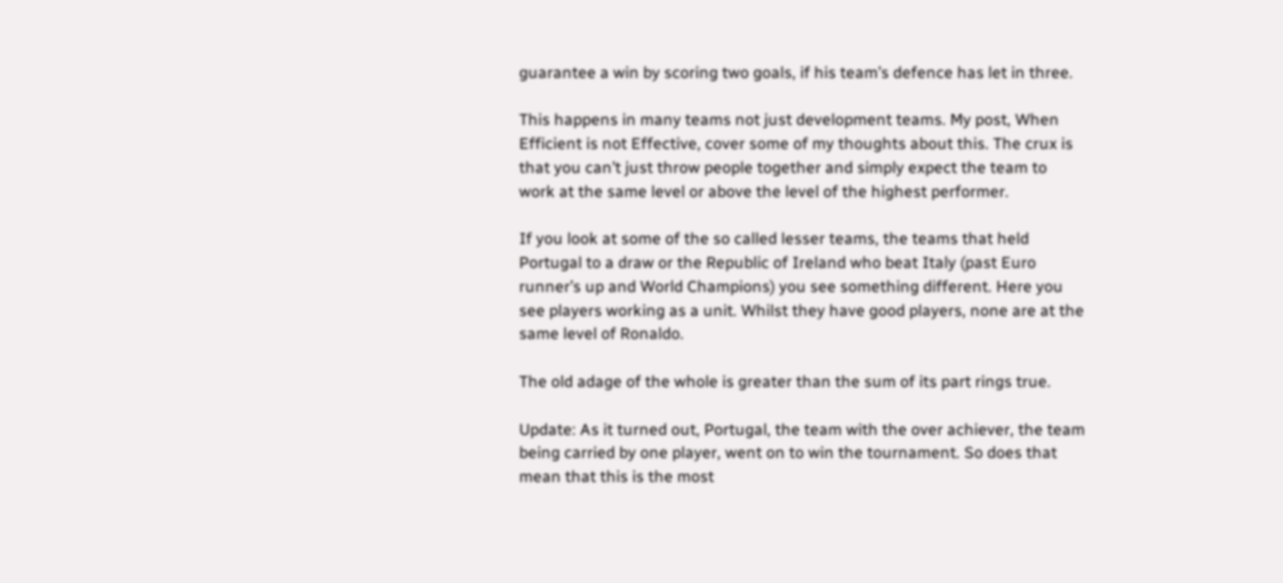guarantee a win by scoring two goals, if his team’s defence has let in three.

This happens in many teams not just development teams. My post, When Efficient is not Effective, cover some of my thoughts about this. The crux is that you can’t just throw people together and simply expect the team to work at the same level or above the level of the highest performer.

If you look at some of the so called lesser teams, the teams that held Portugal to a draw or the Republic of Ireland who beat Italy (past Euro runner’s up and World Champions) you see something different. Here you see players working as a unit. Whilst they have good players, none are at the same level of Ronaldo.

The old adage of the whole is greater than the sum of its part rings true.

Update: As it turned out, Portugal, the team with the over achiever, the team being carried by one player, went on to win the tournament. So does that mean that this is the most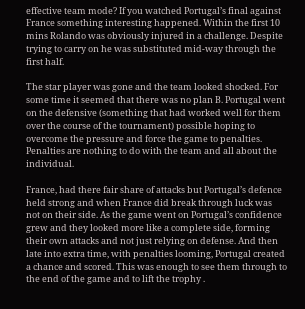effective team mode? If you watched Portugal’s final against France something interesting happened. Within the first 10 mins Rolando was obviously injured in a challenge. Despite trying to carry on he was substituted mid-way through the first half.

The star player was gone and the team looked shocked. For some time it seemed that there was no plan B. Portugal went on the defensive (something that had worked well for them over the course of the tournament) possible hoping to overcome the pressure and force the game to penalties. Penalties are nothing to do with the team and all about the individual.

France, had there fair share of attacks but Portugal’s defence held strong and when France did break through luck was not on their side. As the game went on Portugal’s confidence grew and they looked more like a complete side, forming their own attacks and not just relying on defense. And then late into extra time, with penalties looming, Portugal created a chance and scored. This was enough to see them through to the end of the game and to lift the trophy .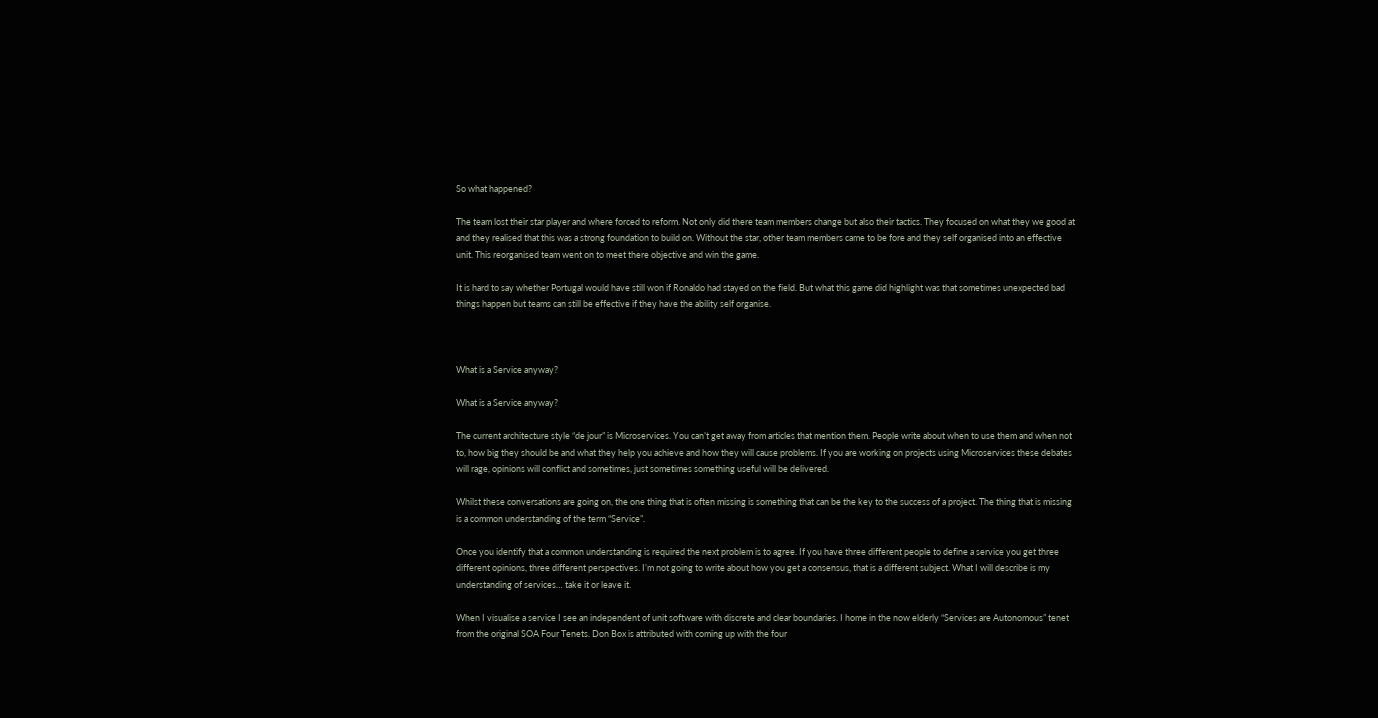So what happened?

The team lost their star player and where forced to reform. Not only did there team members change but also their tactics. They focused on what they we good at and they realised that this was a strong foundation to build on. Without the star, other team members came to be fore and they self organised into an effective unit. This reorganised team went on to meet there objective and win the game.

It is hard to say whether Portugal would have still won if Ronaldo had stayed on the field. But what this game did highlight was that sometimes unexpected bad things happen but teams can still be effective if they have the ability self organise.



What is a Service anyway?

What is a Service anyway?

The current architecture style “de jour” is Microservices. You can’t get away from articles that mention them. People write about when to use them and when not to, how big they should be and what they help you achieve and how they will cause problems. If you are working on projects using Microservices these debates will rage, opinions will conflict and sometimes, just sometimes something useful will be delivered.

Whilst these conversations are going on, the one thing that is often missing is something that can be the key to the success of a project. The thing that is missing is a common understanding of the term “Service”.

Once you identify that a common understanding is required the next problem is to agree. If you have three different people to define a service you get three different opinions, three different perspectives. I’m not going to write about how you get a consensus, that is a different subject. What I will describe is my understanding of services… take it or leave it.

When I visualise a service I see an independent of unit software with discrete and clear boundaries. I home in the now elderly “Services are Autonomous” tenet from the original SOA Four Tenets. Don Box is attributed with coming up with the four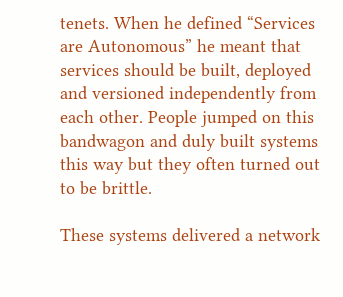tenets. When he defined “Services are Autonomous” he meant that services should be built, deployed and versioned independently from each other. People jumped on this bandwagon and duly built systems this way but they often turned out to be brittle.

These systems delivered a network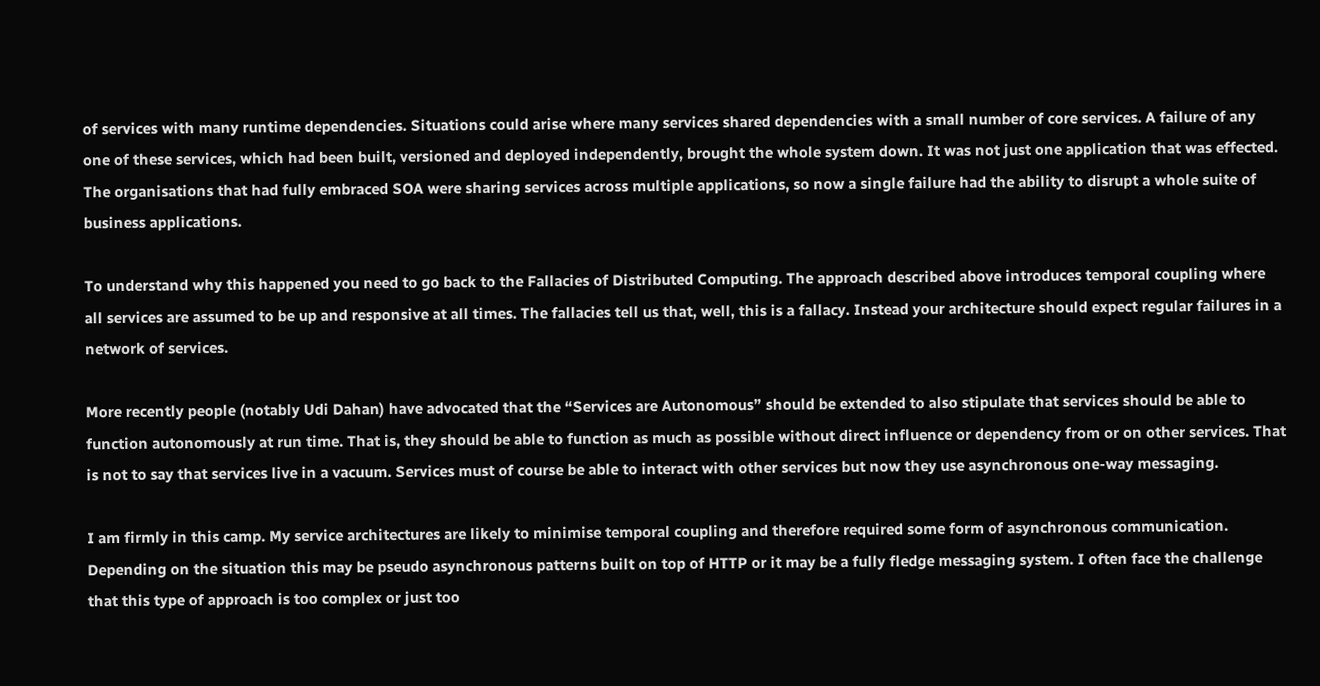of services with many runtime dependencies. Situations could arise where many services shared dependencies with a small number of core services. A failure of any one of these services, which had been built, versioned and deployed independently, brought the whole system down. It was not just one application that was effected. The organisations that had fully embraced SOA were sharing services across multiple applications, so now a single failure had the ability to disrupt a whole suite of business applications.

To understand why this happened you need to go back to the Fallacies of Distributed Computing. The approach described above introduces temporal coupling where all services are assumed to be up and responsive at all times. The fallacies tell us that, well, this is a fallacy. Instead your architecture should expect regular failures in a network of services.

More recently people (notably Udi Dahan) have advocated that the “Services are Autonomous” should be extended to also stipulate that services should be able to function autonomously at run time. That is, they should be able to function as much as possible without direct influence or dependency from or on other services. That is not to say that services live in a vacuum. Services must of course be able to interact with other services but now they use asynchronous one-way messaging.

I am firmly in this camp. My service architectures are likely to minimise temporal coupling and therefore required some form of asynchronous communication. Depending on the situation this may be pseudo asynchronous patterns built on top of HTTP or it may be a fully fledge messaging system. I often face the challenge that this type of approach is too complex or just too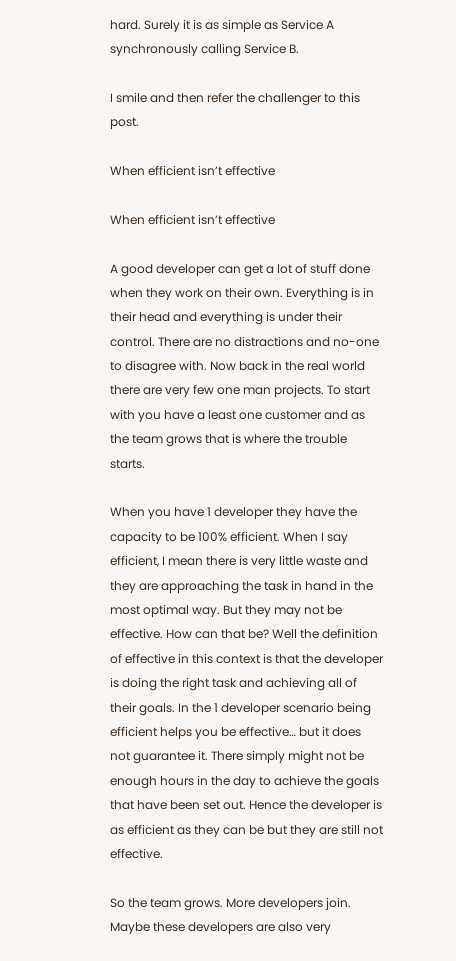hard. Surely it is as simple as Service A synchronously calling Service B.

I smile and then refer the challenger to this post.

When efficient isn’t effective

When efficient isn’t effective

A good developer can get a lot of stuff done when they work on their own. Everything is in their head and everything is under their control. There are no distractions and no-one to disagree with. Now back in the real world there are very few one man projects. To start with you have a least one customer and as the team grows that is where the trouble starts.

When you have 1 developer they have the capacity to be 100% efficient. When I say efficient, I mean there is very little waste and they are approaching the task in hand in the most optimal way. But they may not be effective. How can that be? Well the definition of effective in this context is that the developer is doing the right task and achieving all of their goals. In the 1 developer scenario being efficient helps you be effective… but it does not guarantee it. There simply might not be enough hours in the day to achieve the goals that have been set out. Hence the developer is as efficient as they can be but they are still not effective.

So the team grows. More developers join. Maybe these developers are also very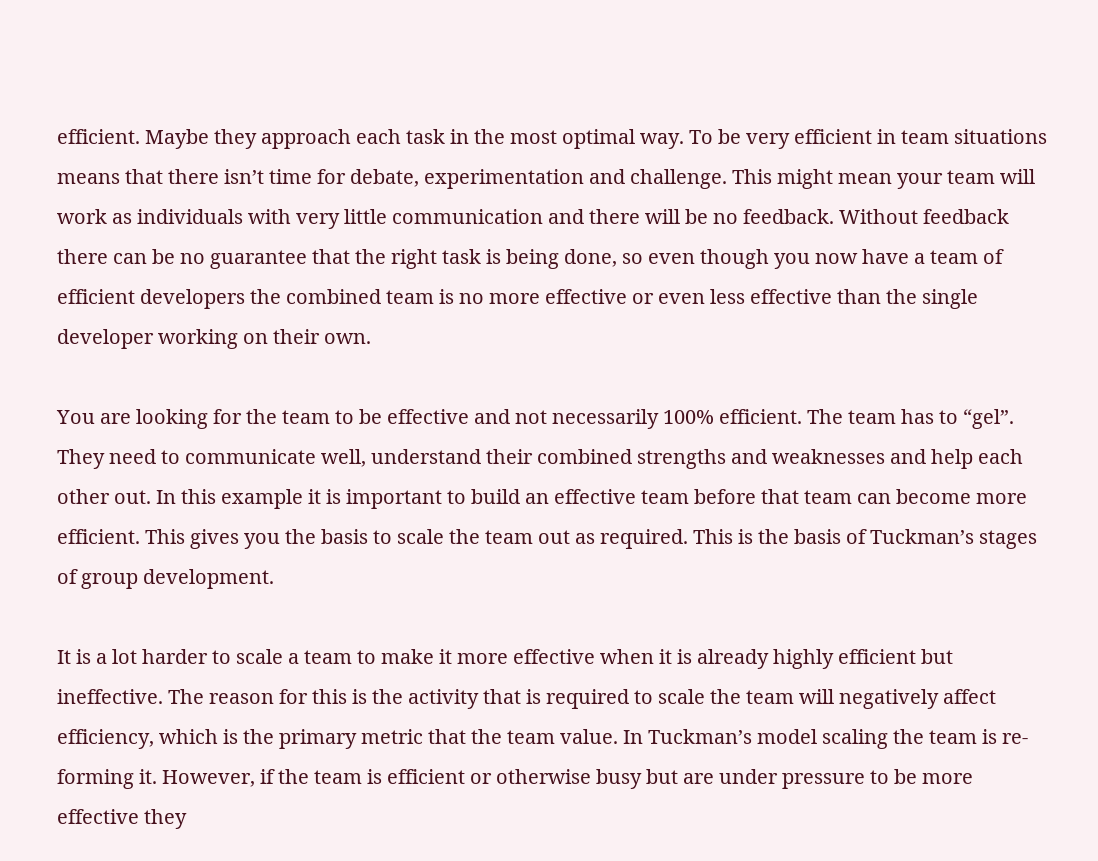efficient. Maybe they approach each task in the most optimal way. To be very efficient in team situations means that there isn’t time for debate, experimentation and challenge. This might mean your team will work as individuals with very little communication and there will be no feedback. Without feedback there can be no guarantee that the right task is being done, so even though you now have a team of efficient developers the combined team is no more effective or even less effective than the single developer working on their own.

You are looking for the team to be effective and not necessarily 100% efficient. The team has to “gel”. They need to communicate well, understand their combined strengths and weaknesses and help each other out. In this example it is important to build an effective team before that team can become more efficient. This gives you the basis to scale the team out as required. This is the basis of Tuckman’s stages of group development.

It is a lot harder to scale a team to make it more effective when it is already highly efficient but ineffective. The reason for this is the activity that is required to scale the team will negatively affect efficiency, which is the primary metric that the team value. In Tuckman’s model scaling the team is re-forming it. However, if the team is efficient or otherwise busy but are under pressure to be more effective they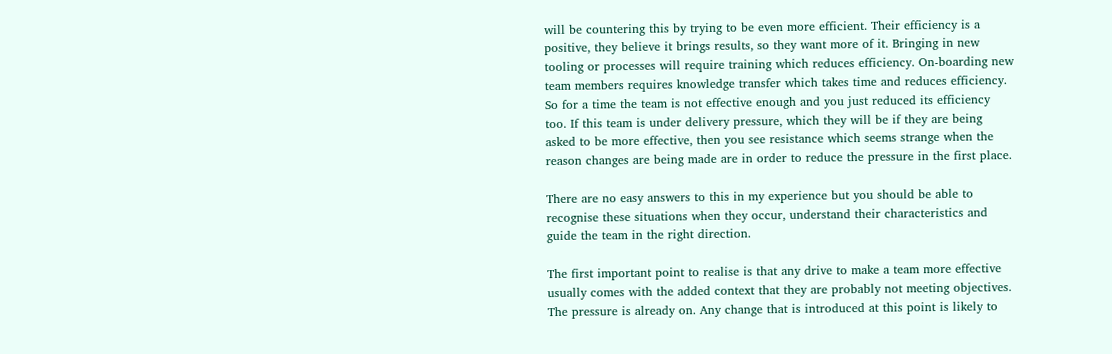will be countering this by trying to be even more efficient. Their efficiency is a positive, they believe it brings results, so they want more of it. Bringing in new tooling or processes will require training which reduces efficiency. On-boarding new team members requires knowledge transfer which takes time and reduces efficiency. So for a time the team is not effective enough and you just reduced its efficiency too. If this team is under delivery pressure, which they will be if they are being asked to be more effective, then you see resistance which seems strange when the reason changes are being made are in order to reduce the pressure in the first place.

There are no easy answers to this in my experience but you should be able to recognise these situations when they occur, understand their characteristics and guide the team in the right direction.

The first important point to realise is that any drive to make a team more effective usually comes with the added context that they are probably not meeting objectives. The pressure is already on. Any change that is introduced at this point is likely to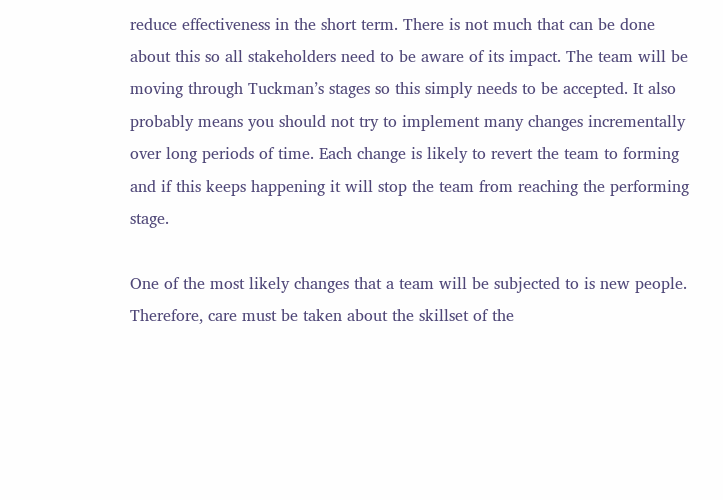reduce effectiveness in the short term. There is not much that can be done about this so all stakeholders need to be aware of its impact. The team will be moving through Tuckman’s stages so this simply needs to be accepted. It also probably means you should not try to implement many changes incrementally over long periods of time. Each change is likely to revert the team to forming and if this keeps happening it will stop the team from reaching the performing stage.

One of the most likely changes that a team will be subjected to is new people. Therefore, care must be taken about the skillset of the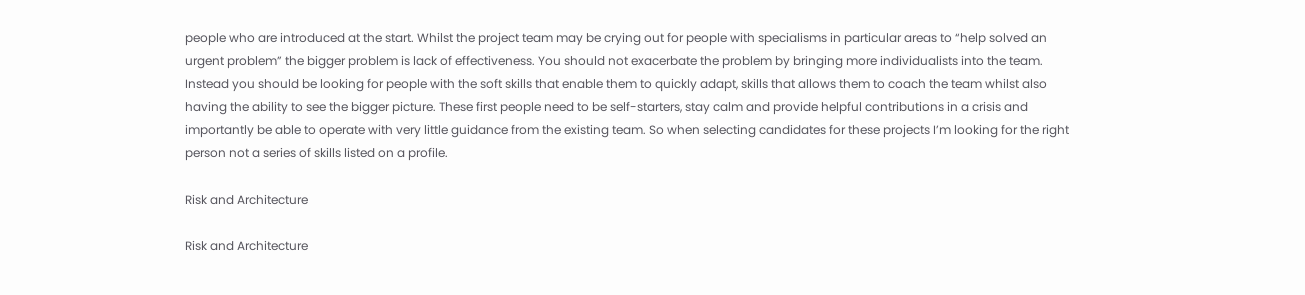people who are introduced at the start. Whilst the project team may be crying out for people with specialisms in particular areas to “help solved an urgent problem” the bigger problem is lack of effectiveness. You should not exacerbate the problem by bringing more individualists into the team. Instead you should be looking for people with the soft skills that enable them to quickly adapt, skills that allows them to coach the team whilst also having the ability to see the bigger picture. These first people need to be self-starters, stay calm and provide helpful contributions in a crisis and importantly be able to operate with very little guidance from the existing team. So when selecting candidates for these projects I’m looking for the right person not a series of skills listed on a profile.

Risk and Architecture

Risk and Architecture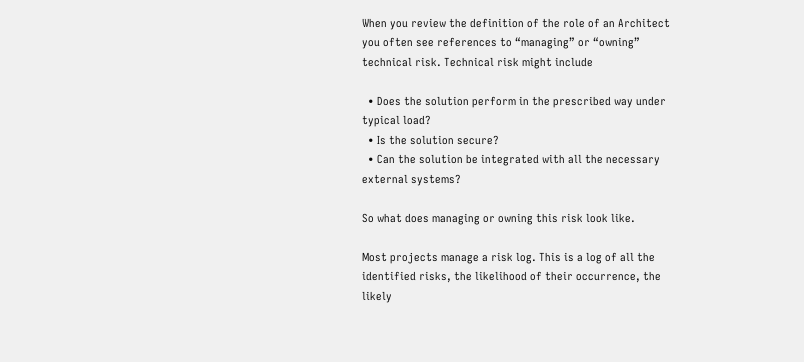When you review the definition of the role of an Architect you often see references to “managing” or “owning” technical risk. Technical risk might include

  • Does the solution perform in the prescribed way under typical load?
  • Is the solution secure?
  • Can the solution be integrated with all the necessary external systems?

So what does managing or owning this risk look like.

Most projects manage a risk log. This is a log of all the identified risks, the likelihood of their occurrence, the likely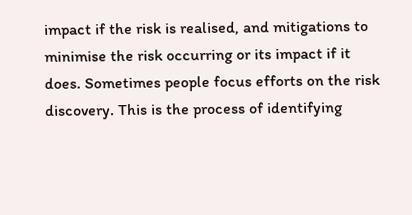impact if the risk is realised, and mitigations to minimise the risk occurring or its impact if it does. Sometimes people focus efforts on the risk discovery. This is the process of identifying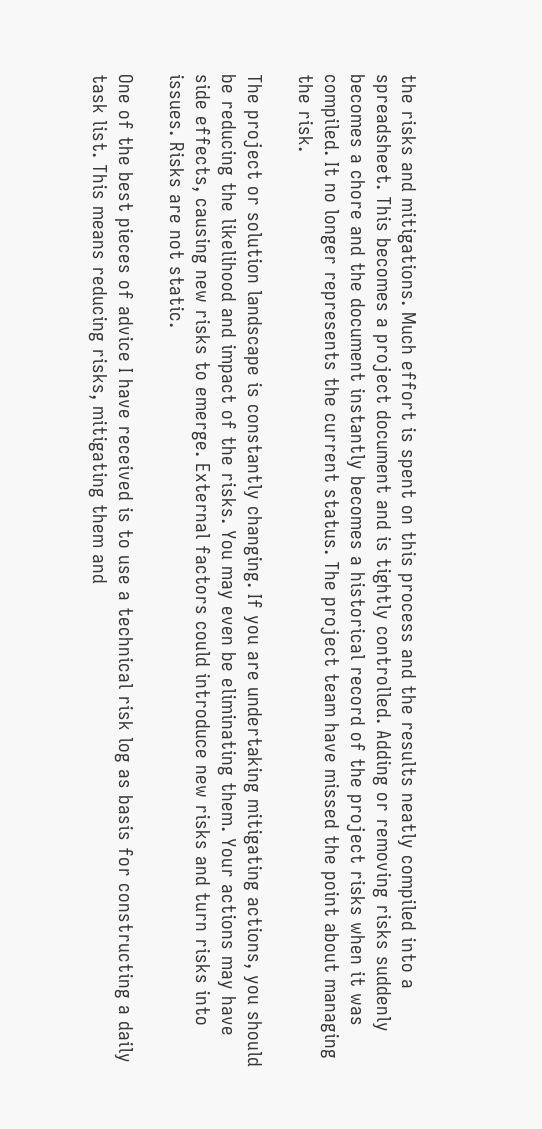the risks and mitigations. Much effort is spent on this process and the results neatly compiled into a spreadsheet. This becomes a project document and is tightly controlled. Adding or removing risks suddenly becomes a chore and the document instantly becomes a historical record of the project risks when it was compiled. It no longer represents the current status. The project team have missed the point about managing the risk.

The project or solution landscape is constantly changing. If you are undertaking mitigating actions, you should be reducing the likelihood and impact of the risks. You may even be eliminating them. Your actions may have side effects, causing new risks to emerge. External factors could introduce new risks and turn risks into issues. Risks are not static.

One of the best pieces of advice I have received is to use a technical risk log as basis for constructing a daily task list. This means reducing risks, mitigating them and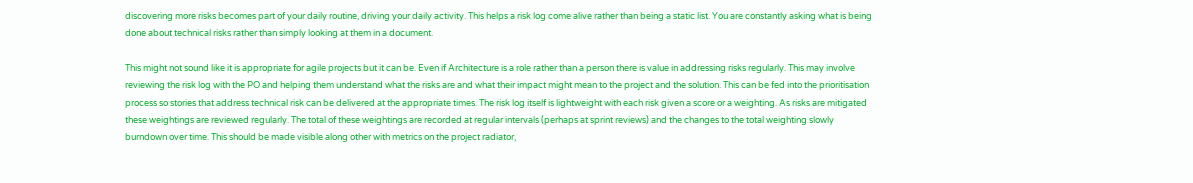discovering more risks becomes part of your daily routine, driving your daily activity. This helps a risk log come alive rather than being a static list. You are constantly asking what is being done about technical risks rather than simply looking at them in a document.

This might not sound like it is appropriate for agile projects but it can be. Even if Architecture is a role rather than a person there is value in addressing risks regularly. This may involve reviewing the risk log with the PO and helping them understand what the risks are and what their impact might mean to the project and the solution. This can be fed into the prioritisation process so stories that address technical risk can be delivered at the appropriate times. The risk log itself is lightweight with each risk given a score or a weighting. As risks are mitigated these weightings are reviewed regularly. The total of these weightings are recorded at regular intervals (perhaps at sprint reviews) and the changes to the total weighting slowly burndown over time. This should be made visible along other with metrics on the project radiator,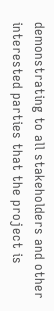demonstrating to all stakeholders and other interested parties that the project is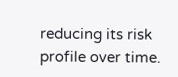reducing its risk profile over time.